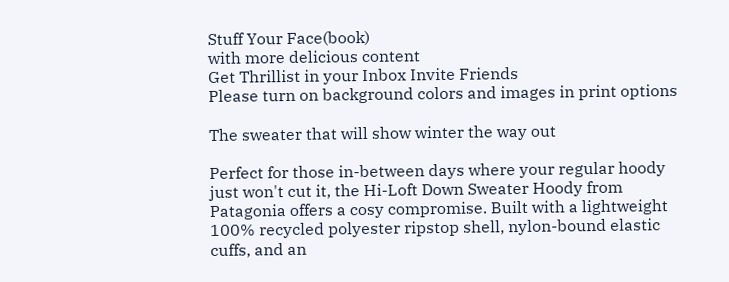Stuff Your Face(book)
with more delicious content
Get Thrillist in your Inbox Invite Friends
Please turn on background colors and images in print options

The sweater that will show winter the way out

Perfect for those in-between days where your regular hoody just won't cut it, the Hi-Loft Down Sweater Hoody from Patagonia offers a cosy compromise. Built with a lightweight 100% recycled polyester ripstop shell, nylon-bound elastic cuffs, and an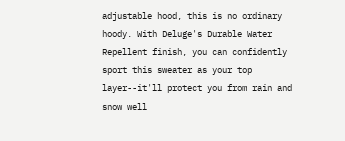adjustable hood, this is no ordinary hoody. With Deluge's Durable Water Repellent finish, you can confidently sport this sweater as your top layer--it'll protect you from rain and snow well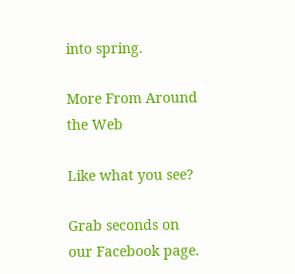into spring.

More From Around the Web

Like what you see?

Grab seconds on our Facebook page.